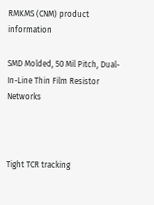RMKMS (CNM) product information

SMD Molded, 50 Mil Pitch, Dual-In-Line Thin Film Resistor Networks



Tight TCR tracking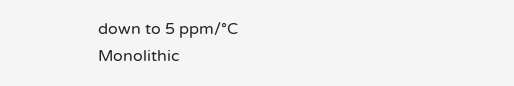down to 5 ppm/°C
Monolithic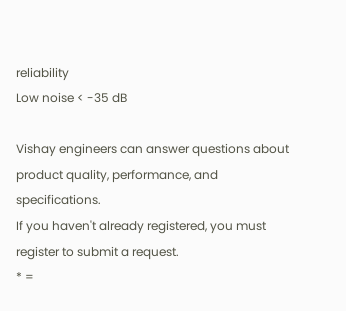reliability
Low noise < -35 dB

Vishay engineers can answer questions about product quality, performance, and specifications.
If you haven't already registered, you must register to submit a request.
* =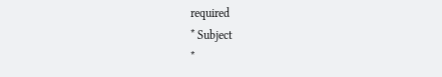required
* Subject
*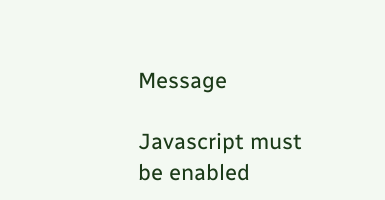Message

Javascript must be enabled